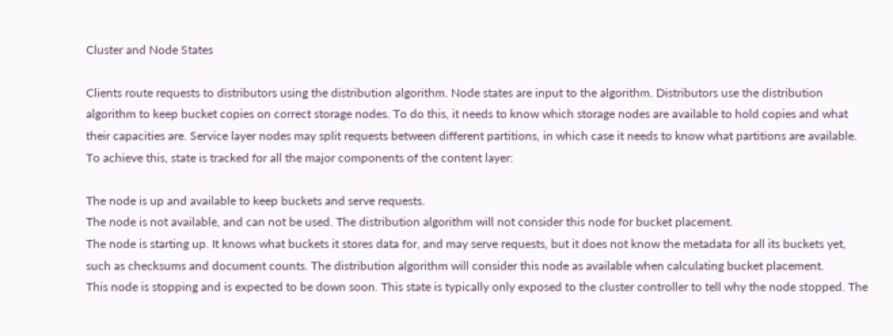Cluster and Node States

Clients route requests to distributors using the distribution algorithm. Node states are input to the algorithm. Distributors use the distribution algorithm to keep bucket copies on correct storage nodes. To do this, it needs to know which storage nodes are available to hold copies and what their capacities are. Service layer nodes may split requests between different partitions, in which case it needs to know what partitions are available. To achieve this, state is tracked for all the major components of the content layer:

The node is up and available to keep buckets and serve requests.
The node is not available, and can not be used. The distribution algorithm will not consider this node for bucket placement.
The node is starting up. It knows what buckets it stores data for, and may serve requests, but it does not know the metadata for all its buckets yet, such as checksums and document counts. The distribution algorithm will consider this node as available when calculating bucket placement.
This node is stopping and is expected to be down soon. This state is typically only exposed to the cluster controller to tell why the node stopped. The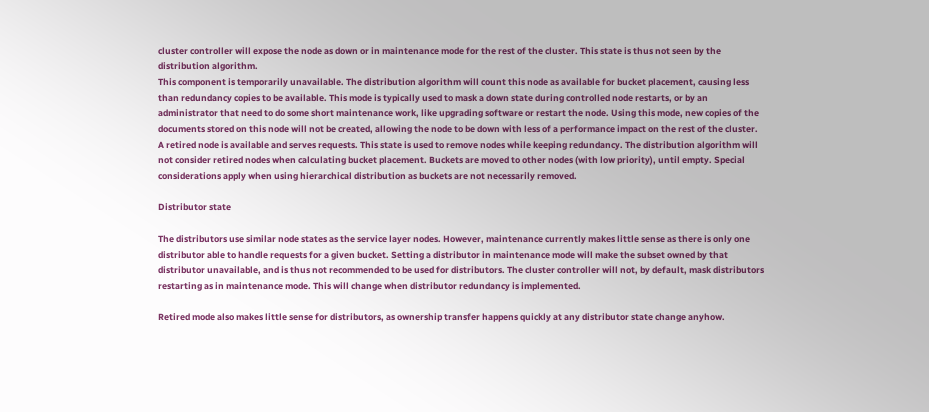cluster controller will expose the node as down or in maintenance mode for the rest of the cluster. This state is thus not seen by the distribution algorithm.
This component is temporarily unavailable. The distribution algorithm will count this node as available for bucket placement, causing less than redundancy copies to be available. This mode is typically used to mask a down state during controlled node restarts, or by an administrator that need to do some short maintenance work, like upgrading software or restart the node. Using this mode, new copies of the documents stored on this node will not be created, allowing the node to be down with less of a performance impact on the rest of the cluster.
A retired node is available and serves requests. This state is used to remove nodes while keeping redundancy. The distribution algorithm will not consider retired nodes when calculating bucket placement. Buckets are moved to other nodes (with low priority), until empty. Special considerations apply when using hierarchical distribution as buckets are not necessarily removed.

Distributor state

The distributors use similar node states as the service layer nodes. However, maintenance currently makes little sense as there is only one distributor able to handle requests for a given bucket. Setting a distributor in maintenance mode will make the subset owned by that distributor unavailable, and is thus not recommended to be used for distributors. The cluster controller will not, by default, mask distributors restarting as in maintenance mode. This will change when distributor redundancy is implemented.

Retired mode also makes little sense for distributors, as ownership transfer happens quickly at any distributor state change anyhow.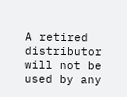A retired distributor will not be used by any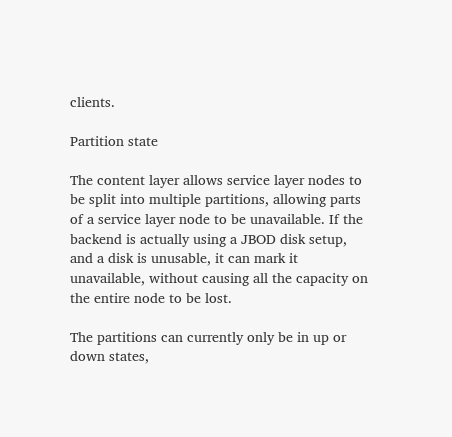clients.

Partition state

The content layer allows service layer nodes to be split into multiple partitions, allowing parts of a service layer node to be unavailable. If the backend is actually using a JBOD disk setup, and a disk is unusable, it can mark it unavailable, without causing all the capacity on the entire node to be lost.

The partitions can currently only be in up or down states,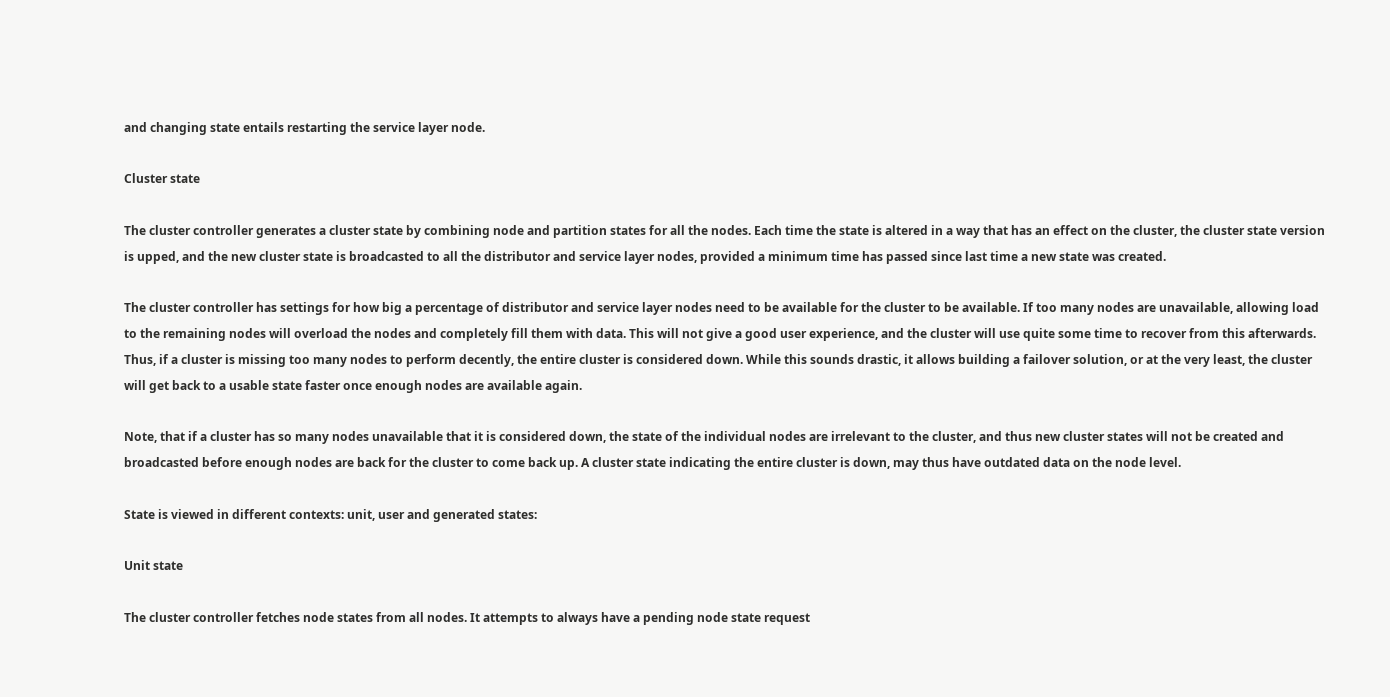and changing state entails restarting the service layer node.

Cluster state

The cluster controller generates a cluster state by combining node and partition states for all the nodes. Each time the state is altered in a way that has an effect on the cluster, the cluster state version is upped, and the new cluster state is broadcasted to all the distributor and service layer nodes, provided a minimum time has passed since last time a new state was created.

The cluster controller has settings for how big a percentage of distributor and service layer nodes need to be available for the cluster to be available. If too many nodes are unavailable, allowing load to the remaining nodes will overload the nodes and completely fill them with data. This will not give a good user experience, and the cluster will use quite some time to recover from this afterwards. Thus, if a cluster is missing too many nodes to perform decently, the entire cluster is considered down. While this sounds drastic, it allows building a failover solution, or at the very least, the cluster will get back to a usable state faster once enough nodes are available again.

Note, that if a cluster has so many nodes unavailable that it is considered down, the state of the individual nodes are irrelevant to the cluster, and thus new cluster states will not be created and broadcasted before enough nodes are back for the cluster to come back up. A cluster state indicating the entire cluster is down, may thus have outdated data on the node level.

State is viewed in different contexts: unit, user and generated states:

Unit state

The cluster controller fetches node states from all nodes. It attempts to always have a pending node state request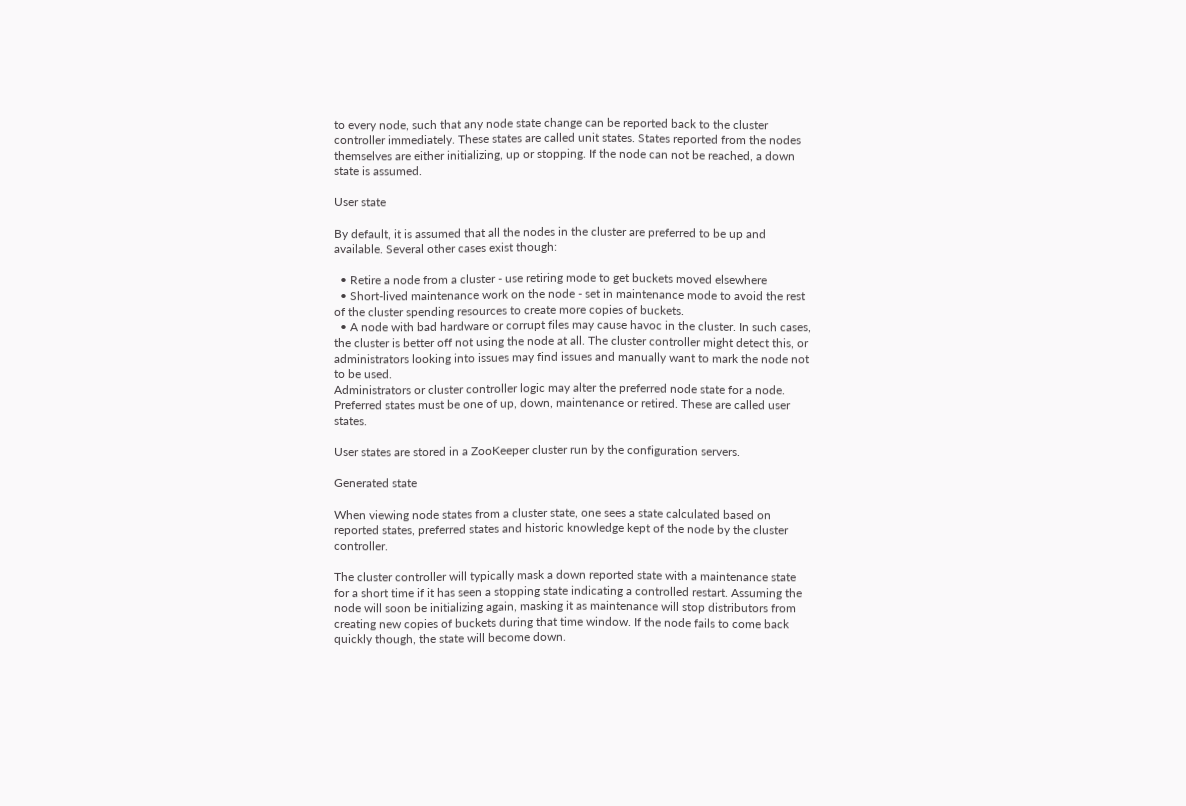to every node, such that any node state change can be reported back to the cluster controller immediately. These states are called unit states. States reported from the nodes themselves are either initializing, up or stopping. If the node can not be reached, a down state is assumed.

User state

By default, it is assumed that all the nodes in the cluster are preferred to be up and available. Several other cases exist though:

  • Retire a node from a cluster - use retiring mode to get buckets moved elsewhere
  • Short-lived maintenance work on the node - set in maintenance mode to avoid the rest of the cluster spending resources to create more copies of buckets.
  • A node with bad hardware or corrupt files may cause havoc in the cluster. In such cases, the cluster is better off not using the node at all. The cluster controller might detect this, or administrators looking into issues may find issues and manually want to mark the node not to be used.
Administrators or cluster controller logic may alter the preferred node state for a node. Preferred states must be one of up, down, maintenance or retired. These are called user states.

User states are stored in a ZooKeeper cluster run by the configuration servers.

Generated state

When viewing node states from a cluster state, one sees a state calculated based on reported states, preferred states and historic knowledge kept of the node by the cluster controller.

The cluster controller will typically mask a down reported state with a maintenance state for a short time if it has seen a stopping state indicating a controlled restart. Assuming the node will soon be initializing again, masking it as maintenance will stop distributors from creating new copies of buckets during that time window. If the node fails to come back quickly though, the state will become down.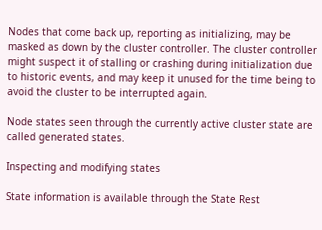Nodes that come back up, reporting as initializing, may be masked as down by the cluster controller. The cluster controller might suspect it of stalling or crashing during initialization due to historic events, and may keep it unused for the time being to avoid the cluster to be interrupted again.

Node states seen through the currently active cluster state are called generated states.

Inspecting and modifying states

State information is available through the State Rest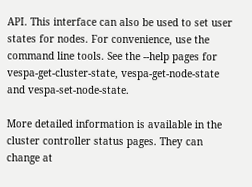API. This interface can also be used to set user states for nodes. For convenience, use the command line tools. See the --help pages for vespa-get-cluster-state, vespa-get-node-state and vespa-set-node-state.

More detailed information is available in the cluster controller status pages. They can change at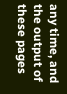any time, and the output of these pages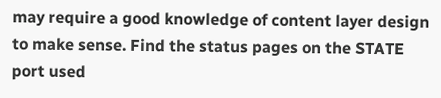may require a good knowledge of content layer design to make sense. Find the status pages on the STATE port used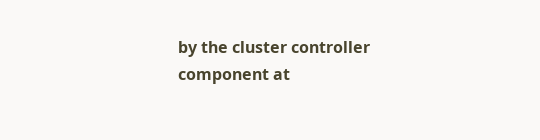by the cluster controller component at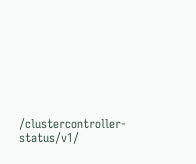/clustercontroller-status/v1/